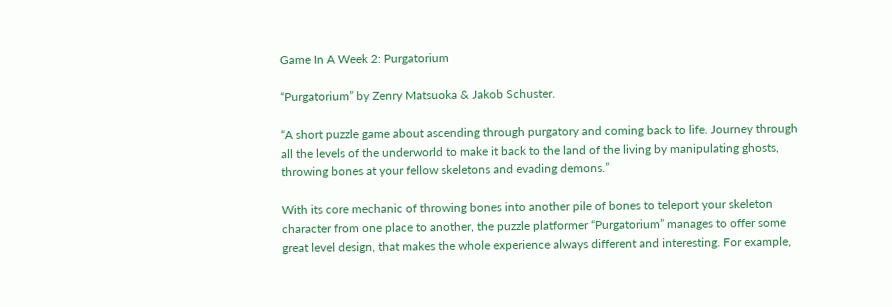Game In A Week 2: Purgatorium

“Purgatorium” by Zenry Matsuoka & Jakob Schuster.

“A short puzzle game about ascending through purgatory and coming back to life. Journey through all the levels of the underworld to make it back to the land of the living by manipulating ghosts, throwing bones at your fellow skeletons and evading demons.”

With its core mechanic of throwing bones into another pile of bones to teleport your skeleton character from one place to another, the puzzle platformer “Purgatorium” manages to offer some great level design, that makes the whole experience always different and interesting. For example,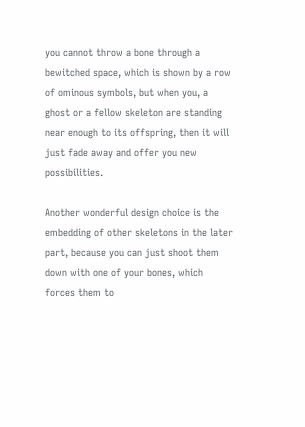you cannot throw a bone through a bewitched space, which is shown by a row of ominous symbols, but when you, a ghost or a fellow skeleton are standing near enough to its offspring, then it will just fade away and offer you new possibilities.

Another wonderful design choice is the embedding of other skeletons in the later part, because you can just shoot them down with one of your bones, which forces them to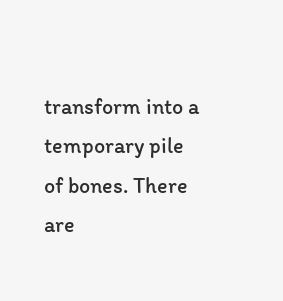transform into a temporary pile of bones. There are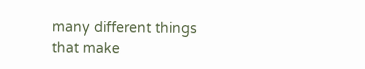many different things that make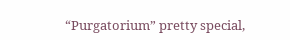“Purgatorium” pretty special,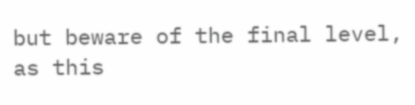but beware of the final level, as this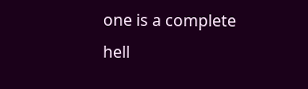one is a complete hell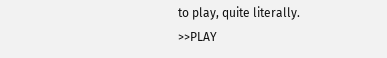to play, quite literally. >>PLAY